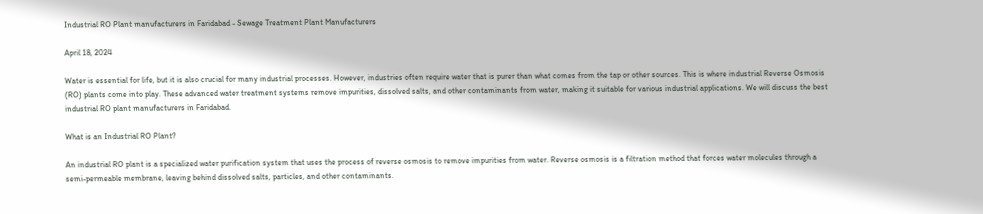Industrial RO Plant manufacturers in Faridabad - Sewage Treatment Plant Manufacturers

April 18, 2024

Water is essential for life, but it is also crucial for many industrial processes. However, industries often require water that is purer than what comes from the tap or other sources. This is where industrial Reverse Osmosis (RO) plants come into play. These advanced water treatment systems remove impurities, dissolved salts, and other contaminants from water, making it suitable for various industrial applications. We will discuss the best industrial RO plant manufacturers in Faridabad.

What is an Industrial RO Plant?

An industrial RO plant is a specialized water purification system that uses the process of reverse osmosis to remove impurities from water. Reverse osmosis is a filtration method that forces water molecules through a semi-permeable membrane, leaving behind dissolved salts, particles, and other contaminants.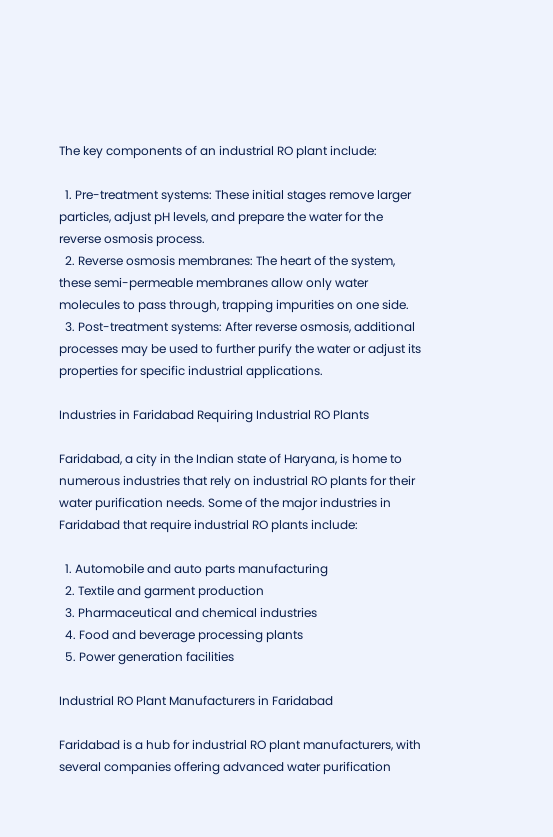The key components of an industrial RO plant include:

  1. Pre-treatment systems: These initial stages remove larger particles, adjust pH levels, and prepare the water for the reverse osmosis process.
  2. Reverse osmosis membranes: The heart of the system, these semi-permeable membranes allow only water molecules to pass through, trapping impurities on one side.
  3. Post-treatment systems: After reverse osmosis, additional processes may be used to further purify the water or adjust its properties for specific industrial applications.

Industries in Faridabad Requiring Industrial RO Plants

Faridabad, a city in the Indian state of Haryana, is home to numerous industries that rely on industrial RO plants for their water purification needs. Some of the major industries in Faridabad that require industrial RO plants include:

  1. Automobile and auto parts manufacturing
  2. Textile and garment production
  3. Pharmaceutical and chemical industries
  4. Food and beverage processing plants
  5. Power generation facilities

Industrial RO Plant Manufacturers in Faridabad

Faridabad is a hub for industrial RO plant manufacturers, with several companies offering advanced water purification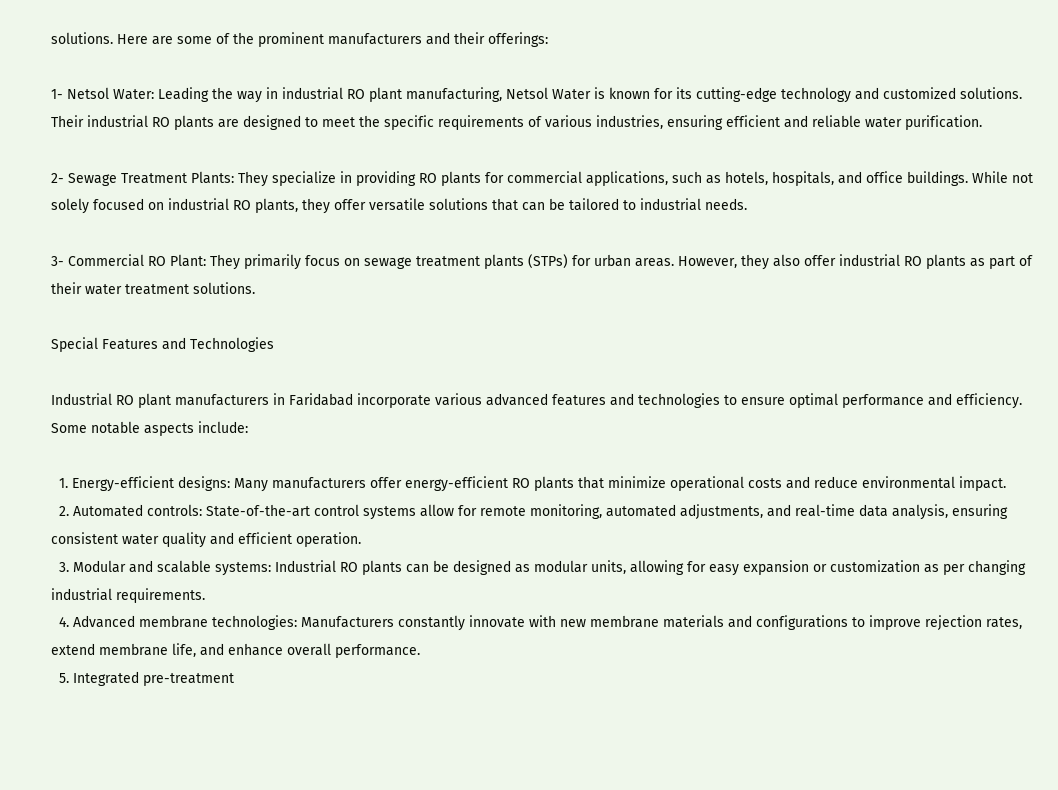solutions. Here are some of the prominent manufacturers and their offerings:

1- Netsol Water: Leading the way in industrial RO plant manufacturing, Netsol Water is known for its cutting-edge technology and customized solutions. Their industrial RO plants are designed to meet the specific requirements of various industries, ensuring efficient and reliable water purification.

2- Sewage Treatment Plants: They specialize in providing RO plants for commercial applications, such as hotels, hospitals, and office buildings. While not solely focused on industrial RO plants, they offer versatile solutions that can be tailored to industrial needs.

3- Commercial RO Plant: They primarily focus on sewage treatment plants (STPs) for urban areas. However, they also offer industrial RO plants as part of their water treatment solutions.

Special Features and Technologies

Industrial RO plant manufacturers in Faridabad incorporate various advanced features and technologies to ensure optimal performance and efficiency. Some notable aspects include:

  1. Energy-efficient designs: Many manufacturers offer energy-efficient RO plants that minimize operational costs and reduce environmental impact.
  2. Automated controls: State-of-the-art control systems allow for remote monitoring, automated adjustments, and real-time data analysis, ensuring consistent water quality and efficient operation.
  3. Modular and scalable systems: Industrial RO plants can be designed as modular units, allowing for easy expansion or customization as per changing industrial requirements.
  4. Advanced membrane technologies: Manufacturers constantly innovate with new membrane materials and configurations to improve rejection rates, extend membrane life, and enhance overall performance.
  5. Integrated pre-treatment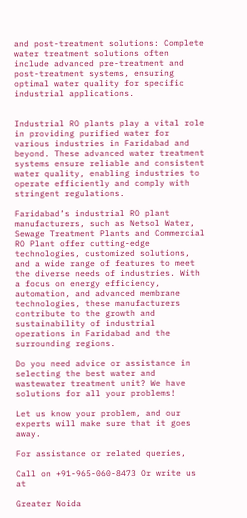and post-treatment solutions: Complete water treatment solutions often include advanced pre-treatment and post-treatment systems, ensuring optimal water quality for specific industrial applications.


Industrial RO plants play a vital role in providing purified water for various industries in Faridabad and beyond. These advanced water treatment systems ensure reliable and consistent water quality, enabling industries to operate efficiently and comply with stringent regulations.

Faridabad’s industrial RO plant manufacturers, such as Netsol Water, Sewage Treatment Plants and Commercial RO Plant offer cutting-edge technologies, customized solutions, and a wide range of features to meet the diverse needs of industries. With a focus on energy efficiency, automation, and advanced membrane technologies, these manufacturers contribute to the growth and sustainability of industrial operations in Faridabad and the surrounding regions.

Do you need advice or assistance in selecting the best water and wastewater treatment unit? We have solutions for all your problems!

Let us know your problem, and our experts will make sure that it goes away.

For assistance or related queries,

Call on +91-965-060-8473 Or write us at

Greater Noida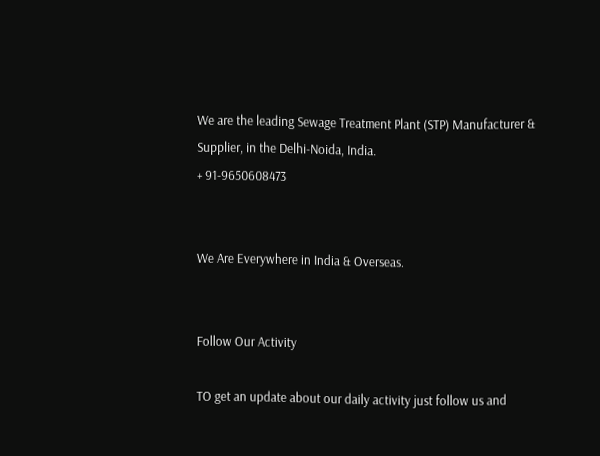We are the leading Sewage Treatment Plant (STP) Manufacturer & Supplier, in the Delhi-Noida, India.
+ 91-9650608473


We Are Everywhere in India & Overseas.


Follow Our Activity

TO get an update about our daily activity just follow us and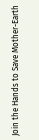Join the Hands to Save Mother-Earth